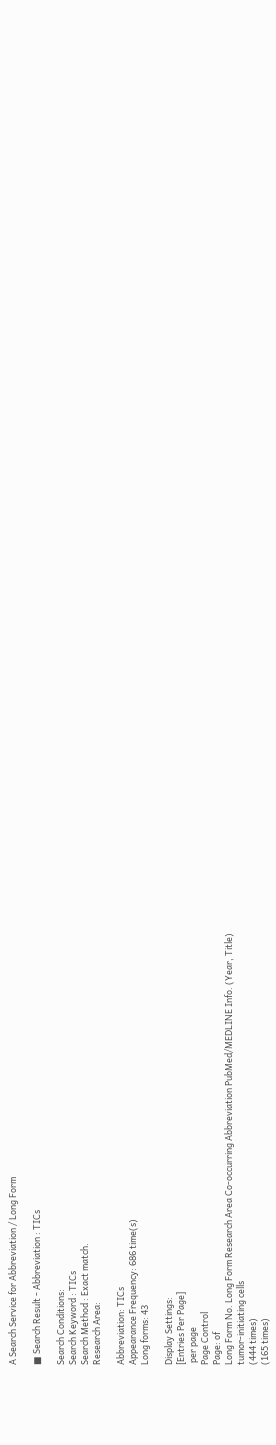A Search Service for Abbreviation / Long Form

■ Search Result - Abbreviation : TICs

Search Conditions:
Search Keyword : TICs
Search Method : Exact match.
Research Area:

Abbreviation: TICs
Appearance Frequency: 686 time(s)
Long forms: 43

Display Settings:
[Entries Per Page]
 per page
Page Control
Page: of
Long Form No. Long Form Research Area Co-occurring Abbreviation PubMed/MEDLINE Info. (Year, Title)
tumor-initiating cells
(444 times)
(165 times)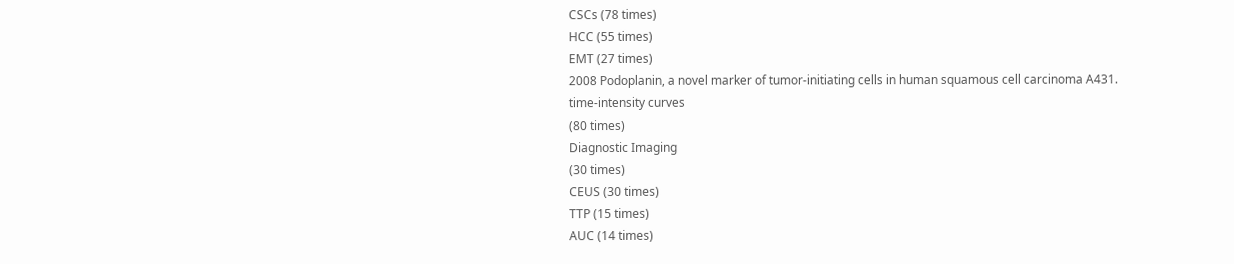CSCs (78 times)
HCC (55 times)
EMT (27 times)
2008 Podoplanin, a novel marker of tumor-initiating cells in human squamous cell carcinoma A431.
time-intensity curves
(80 times)
Diagnostic Imaging
(30 times)
CEUS (30 times)
TTP (15 times)
AUC (14 times)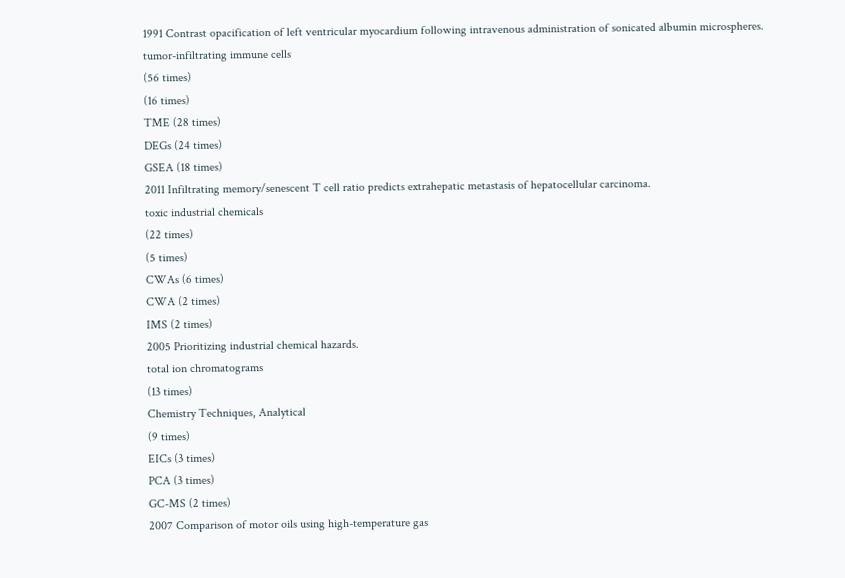1991 Contrast opacification of left ventricular myocardium following intravenous administration of sonicated albumin microspheres.
tumor-infiltrating immune cells
(56 times)
(16 times)
TME (28 times)
DEGs (24 times)
GSEA (18 times)
2011 Infiltrating memory/senescent T cell ratio predicts extrahepatic metastasis of hepatocellular carcinoma.
toxic industrial chemicals
(22 times)
(5 times)
CWAs (6 times)
CWA (2 times)
IMS (2 times)
2005 Prioritizing industrial chemical hazards.
total ion chromatograms
(13 times)
Chemistry Techniques, Analytical
(9 times)
EICs (3 times)
PCA (3 times)
GC-MS (2 times)
2007 Comparison of motor oils using high-temperature gas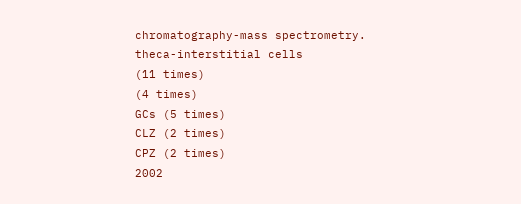chromatography-mass spectrometry.
theca-interstitial cells
(11 times)
(4 times)
GCs (5 times)
CLZ (2 times)
CPZ (2 times)
2002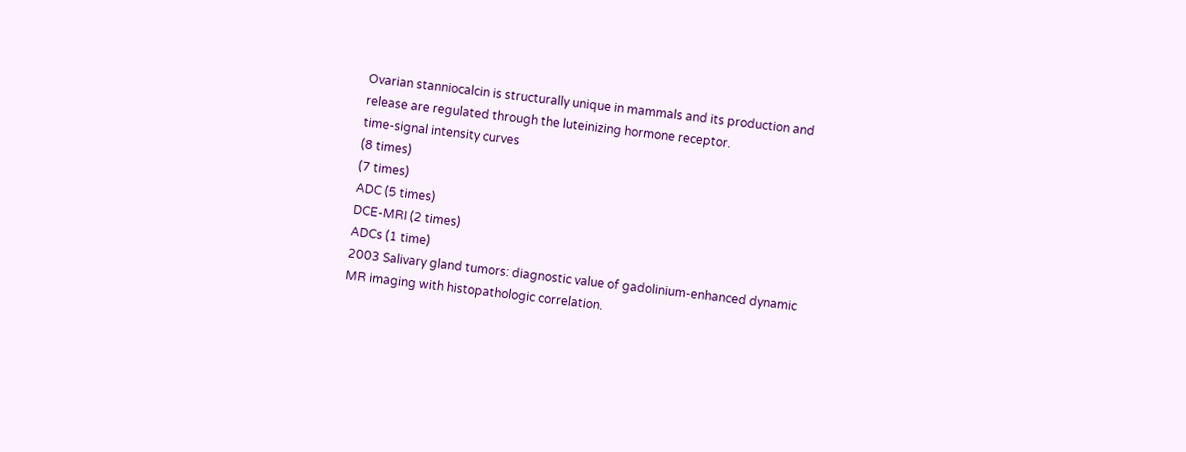Ovarian stanniocalcin is structurally unique in mammals and its production and release are regulated through the luteinizing hormone receptor.
time-signal intensity curves
(8 times)
(7 times)
ADC (5 times)
DCE-MRI (2 times)
ADCs (1 time)
2003 Salivary gland tumors: diagnostic value of gadolinium-enhanced dynamic MR imaging with histopathologic correlation.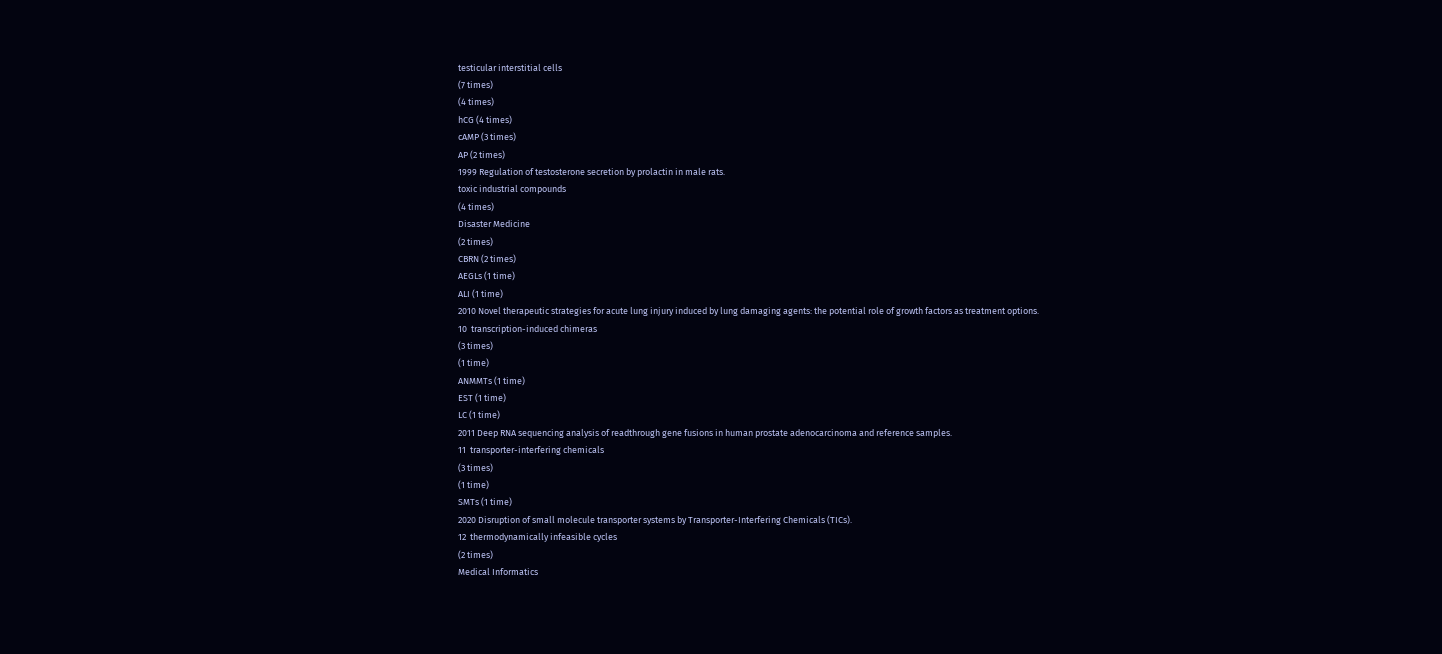testicular interstitial cells
(7 times)
(4 times)
hCG (4 times)
cAMP (3 times)
AP (2 times)
1999 Regulation of testosterone secretion by prolactin in male rats.
toxic industrial compounds
(4 times)
Disaster Medicine
(2 times)
CBRN (2 times)
AEGLs (1 time)
ALI (1 time)
2010 Novel therapeutic strategies for acute lung injury induced by lung damaging agents: the potential role of growth factors as treatment options.
10  transcription-induced chimeras
(3 times)
(1 time)
ANMMTs (1 time)
EST (1 time)
LC (1 time)
2011 Deep RNA sequencing analysis of readthrough gene fusions in human prostate adenocarcinoma and reference samples.
11  transporter-interfering chemicals
(3 times)
(1 time)
SMTs (1 time)
2020 Disruption of small molecule transporter systems by Transporter-Interfering Chemicals (TICs).
12  thermodynamically infeasible cycles
(2 times)
Medical Informatics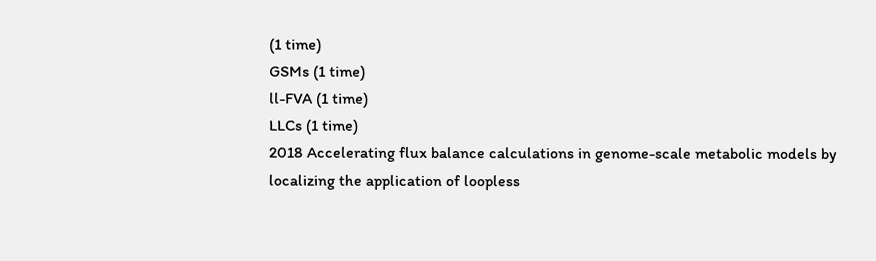(1 time)
GSMs (1 time)
ll-FVA (1 time)
LLCs (1 time)
2018 Accelerating flux balance calculations in genome-scale metabolic models by localizing the application of loopless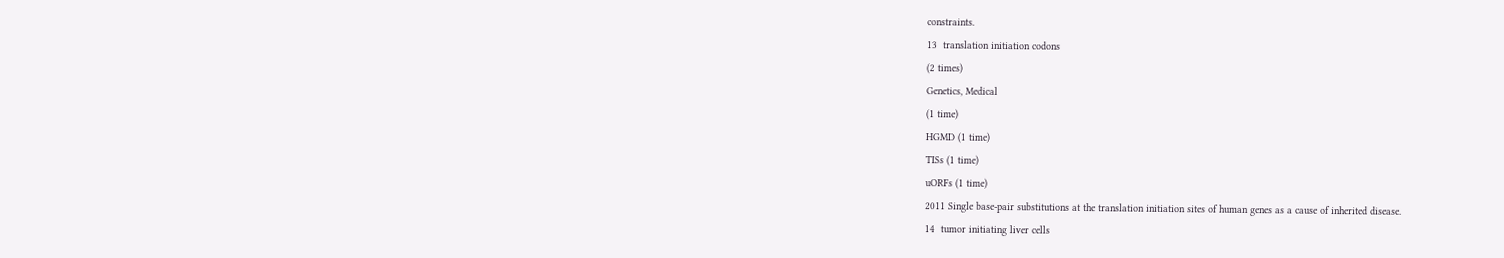constraints.
13  translation initiation codons
(2 times)
Genetics, Medical
(1 time)
HGMD (1 time)
TISs (1 time)
uORFs (1 time)
2011 Single base-pair substitutions at the translation initiation sites of human genes as a cause of inherited disease.
14  tumor initiating liver cells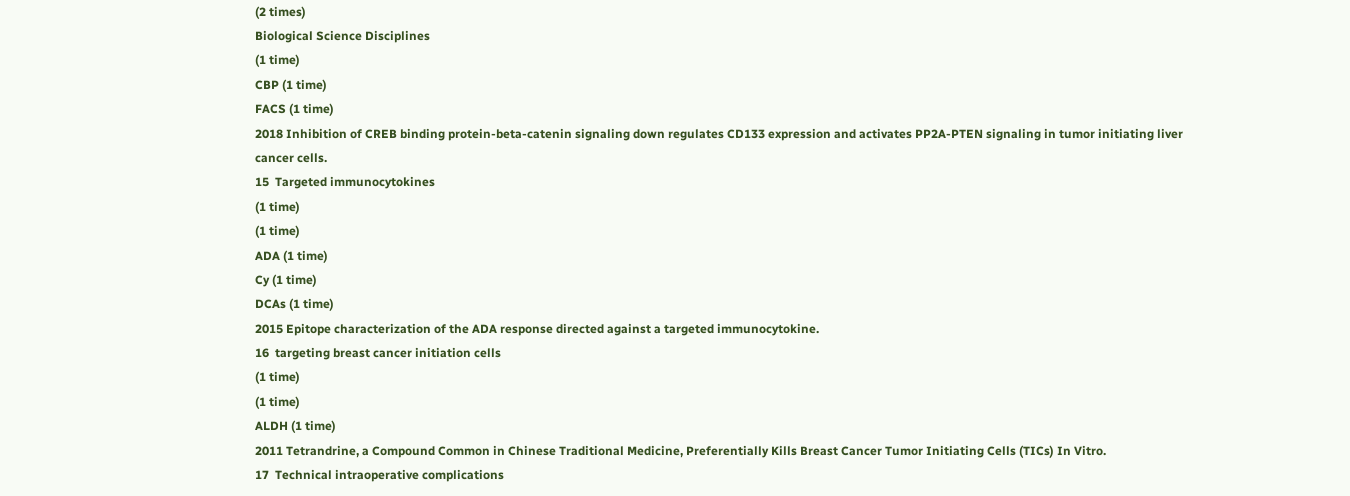(2 times)
Biological Science Disciplines
(1 time)
CBP (1 time)
FACS (1 time)
2018 Inhibition of CREB binding protein-beta-catenin signaling down regulates CD133 expression and activates PP2A-PTEN signaling in tumor initiating liver cancer cells.
15  Targeted immunocytokines
(1 time)
(1 time)
ADA (1 time)
Cy (1 time)
DCAs (1 time)
2015 Epitope characterization of the ADA response directed against a targeted immunocytokine.
16  targeting breast cancer initiation cells
(1 time)
(1 time)
ALDH (1 time)
2011 Tetrandrine, a Compound Common in Chinese Traditional Medicine, Preferentially Kills Breast Cancer Tumor Initiating Cells (TICs) In Vitro.
17  Technical intraoperative complications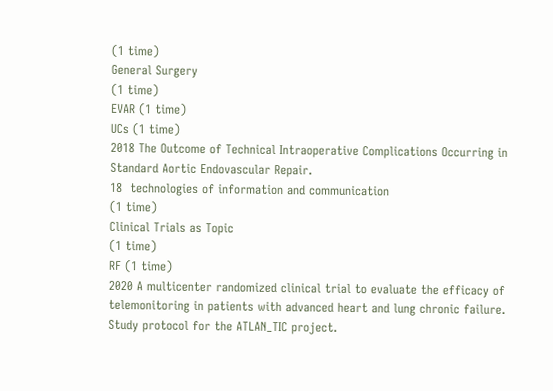(1 time)
General Surgery
(1 time)
EVAR (1 time)
UCs (1 time)
2018 The Outcome of Technical Intraoperative Complications Occurring in Standard Aortic Endovascular Repair.
18  technologies of information and communication
(1 time)
Clinical Trials as Topic
(1 time)
RF (1 time)
2020 A multicenter randomized clinical trial to evaluate the efficacy of telemonitoring in patients with advanced heart and lung chronic failure. Study protocol for the ATLAN_TIC project.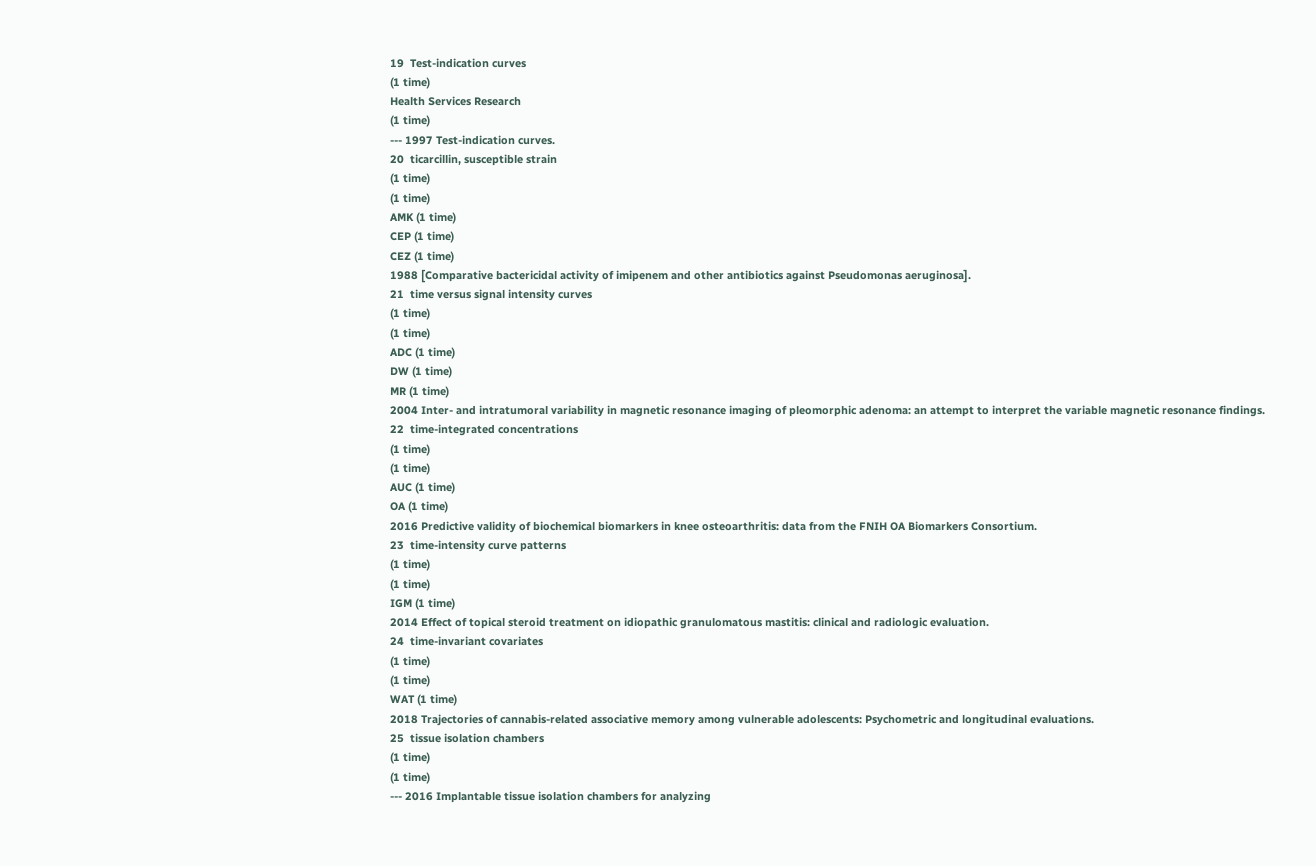19  Test-indication curves
(1 time)
Health Services Research
(1 time)
--- 1997 Test-indication curves.
20  ticarcillin, susceptible strain
(1 time)
(1 time)
AMK (1 time)
CEP (1 time)
CEZ (1 time)
1988 [Comparative bactericidal activity of imipenem and other antibiotics against Pseudomonas aeruginosa].
21  time versus signal intensity curves
(1 time)
(1 time)
ADC (1 time)
DW (1 time)
MR (1 time)
2004 Inter- and intratumoral variability in magnetic resonance imaging of pleomorphic adenoma: an attempt to interpret the variable magnetic resonance findings.
22  time-integrated concentrations
(1 time)
(1 time)
AUC (1 time)
OA (1 time)
2016 Predictive validity of biochemical biomarkers in knee osteoarthritis: data from the FNIH OA Biomarkers Consortium.
23  time-intensity curve patterns
(1 time)
(1 time)
IGM (1 time)
2014 Effect of topical steroid treatment on idiopathic granulomatous mastitis: clinical and radiologic evaluation.
24  time-invariant covariates
(1 time)
(1 time)
WAT (1 time)
2018 Trajectories of cannabis-related associative memory among vulnerable adolescents: Psychometric and longitudinal evaluations.
25  tissue isolation chambers
(1 time)
(1 time)
--- 2016 Implantable tissue isolation chambers for analyzing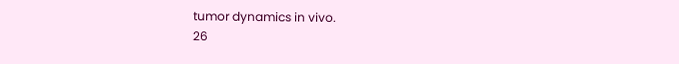tumor dynamics in vivo.
26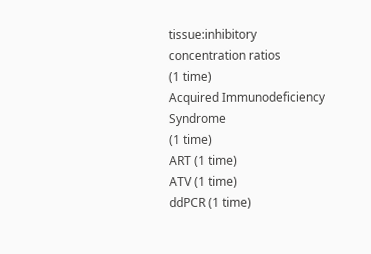tissue:inhibitory concentration ratios
(1 time)
Acquired Immunodeficiency Syndrome
(1 time)
ART (1 time)
ATV (1 time)
ddPCR (1 time)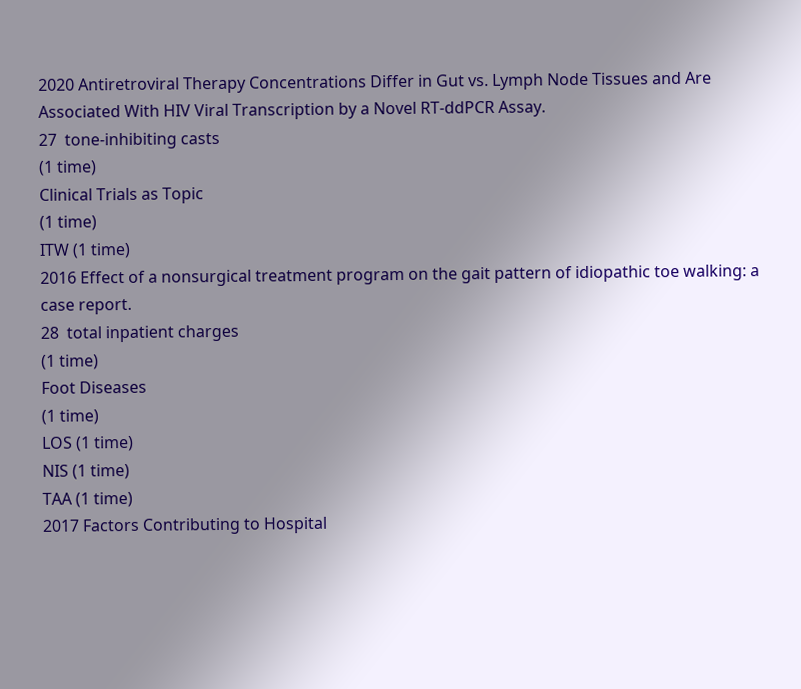2020 Antiretroviral Therapy Concentrations Differ in Gut vs. Lymph Node Tissues and Are Associated With HIV Viral Transcription by a Novel RT-ddPCR Assay.
27  tone-inhibiting casts
(1 time)
Clinical Trials as Topic
(1 time)
ITW (1 time)
2016 Effect of a nonsurgical treatment program on the gait pattern of idiopathic toe walking: a case report.
28  total inpatient charges
(1 time)
Foot Diseases
(1 time)
LOS (1 time)
NIS (1 time)
TAA (1 time)
2017 Factors Contributing to Hospital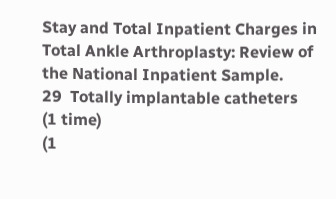Stay and Total Inpatient Charges in Total Ankle Arthroplasty: Review of the National Inpatient Sample.
29  Totally implantable catheters
(1 time)
(1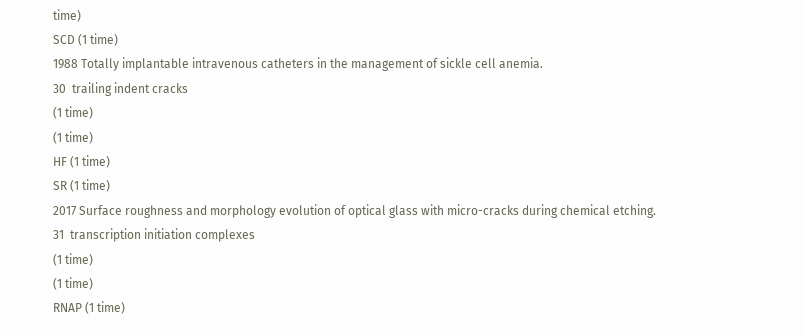time)
SCD (1 time)
1988 Totally implantable intravenous catheters in the management of sickle cell anemia.
30  trailing indent cracks
(1 time)
(1 time)
HF (1 time)
SR (1 time)
2017 Surface roughness and morphology evolution of optical glass with micro-cracks during chemical etching.
31  transcription initiation complexes
(1 time)
(1 time)
RNAP (1 time)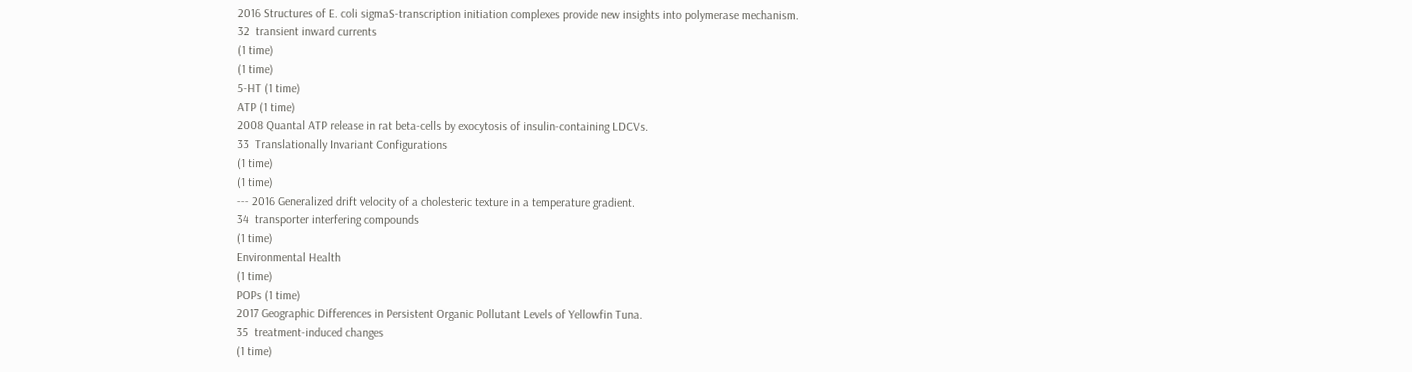2016 Structures of E. coli sigmaS-transcription initiation complexes provide new insights into polymerase mechanism.
32  transient inward currents
(1 time)
(1 time)
5-HT (1 time)
ATP (1 time)
2008 Quantal ATP release in rat beta-cells by exocytosis of insulin-containing LDCVs.
33  Translationally Invariant Configurations
(1 time)
(1 time)
--- 2016 Generalized drift velocity of a cholesteric texture in a temperature gradient.
34  transporter interfering compounds
(1 time)
Environmental Health
(1 time)
POPs (1 time)
2017 Geographic Differences in Persistent Organic Pollutant Levels of Yellowfin Tuna.
35  treatment-induced changes
(1 time)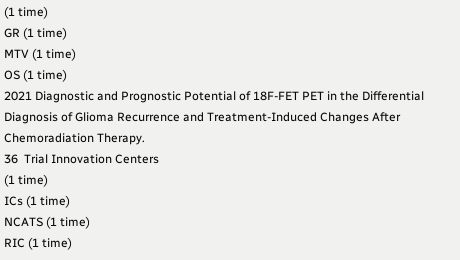(1 time)
GR (1 time)
MTV (1 time)
OS (1 time)
2021 Diagnostic and Prognostic Potential of 18F-FET PET in the Differential Diagnosis of Glioma Recurrence and Treatment-Induced Changes After Chemoradiation Therapy.
36  Trial Innovation Centers
(1 time)
ICs (1 time)
NCATS (1 time)
RIC (1 time)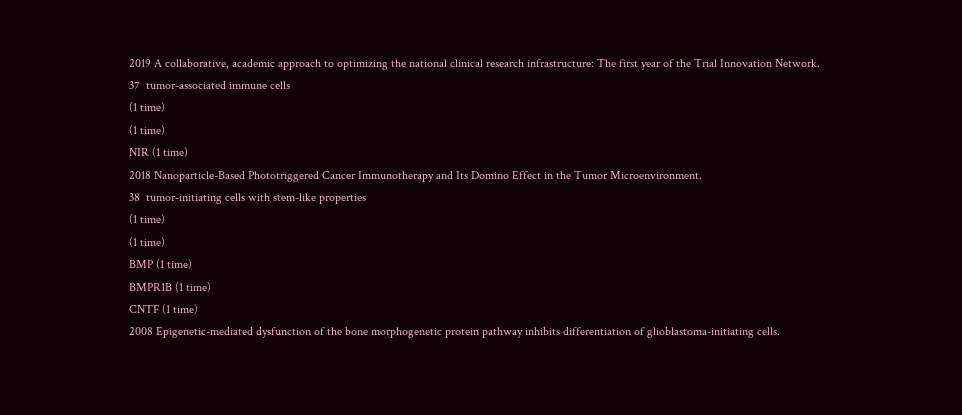2019 A collaborative, academic approach to optimizing the national clinical research infrastructure: The first year of the Trial Innovation Network.
37  tumor-associated immune cells
(1 time)
(1 time)
NIR (1 time)
2018 Nanoparticle-Based Phototriggered Cancer Immunotherapy and Its Domino Effect in the Tumor Microenvironment.
38  tumor-initiating cells with stem-like properties
(1 time)
(1 time)
BMP (1 time)
BMPR1B (1 time)
CNTF (1 time)
2008 Epigenetic-mediated dysfunction of the bone morphogenetic protein pathway inhibits differentiation of glioblastoma-initiating cells.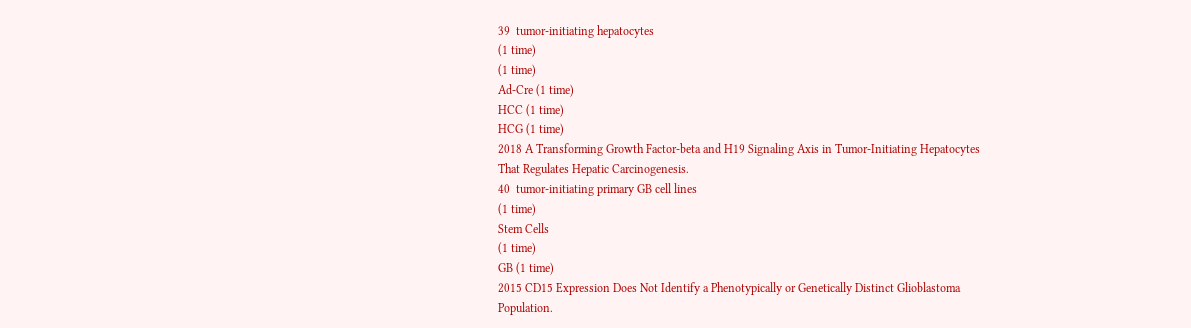39  tumor-initiating hepatocytes
(1 time)
(1 time)
Ad-Cre (1 time)
HCC (1 time)
HCG (1 time)
2018 A Transforming Growth Factor-beta and H19 Signaling Axis in Tumor-Initiating Hepatocytes That Regulates Hepatic Carcinogenesis.
40  tumor-initiating primary GB cell lines
(1 time)
Stem Cells
(1 time)
GB (1 time)
2015 CD15 Expression Does Not Identify a Phenotypically or Genetically Distinct Glioblastoma Population.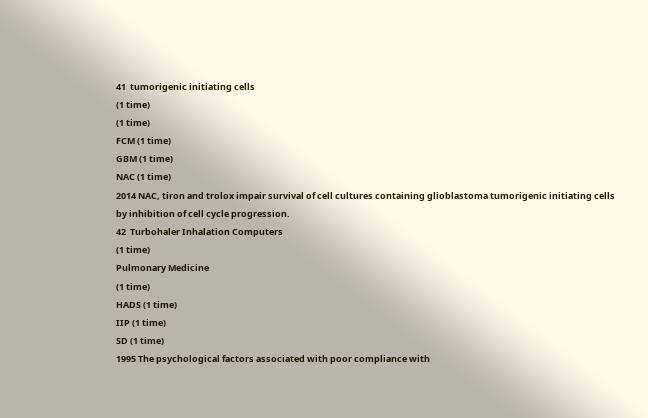41  tumorigenic initiating cells
(1 time)
(1 time)
FCM (1 time)
GBM (1 time)
NAC (1 time)
2014 NAC, tiron and trolox impair survival of cell cultures containing glioblastoma tumorigenic initiating cells by inhibition of cell cycle progression.
42  Turbohaler Inhalation Computers
(1 time)
Pulmonary Medicine
(1 time)
HADS (1 time)
IIP (1 time)
SD (1 time)
1995 The psychological factors associated with poor compliance with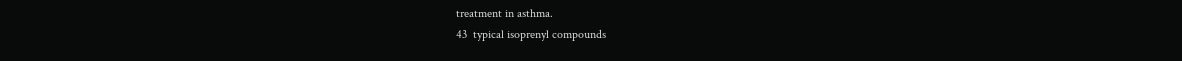treatment in asthma.
43  typical isoprenyl compounds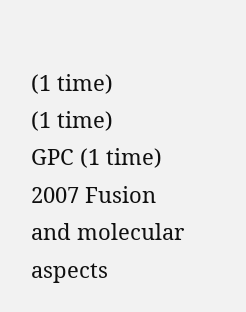(1 time)
(1 time)
GPC (1 time)
2007 Fusion and molecular aspects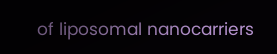of liposomal nanocarriers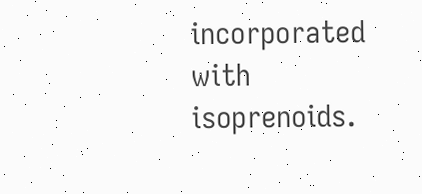incorporated with isoprenoids.